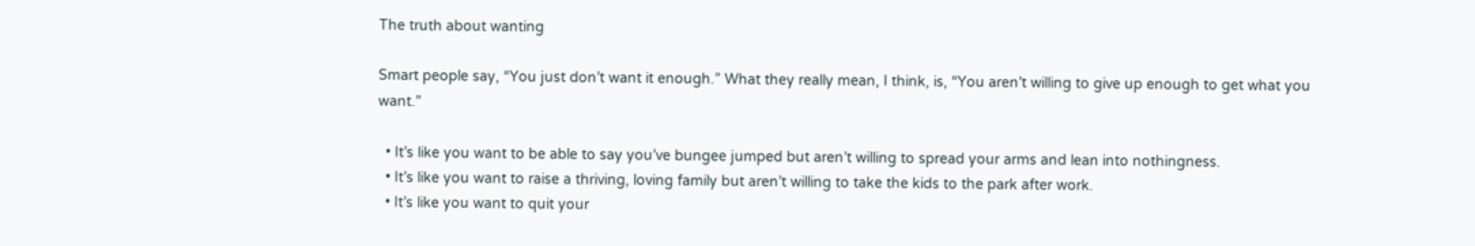The truth about wanting

Smart people say, “You just don’t want it enough.” What they really mean, I think, is, “You aren’t willing to give up enough to get what you want.”

  • It’s like you want to be able to say you’ve bungee jumped but aren’t willing to spread your arms and lean into nothingness.
  • It’s like you want to raise a thriving, loving family but aren’t willing to take the kids to the park after work.
  • It’s like you want to quit your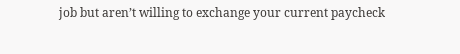job but aren’t willing to exchange your current paycheck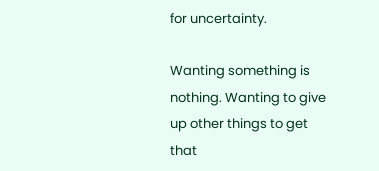for uncertainty.

Wanting something is nothing. Wanting to give up other things to get that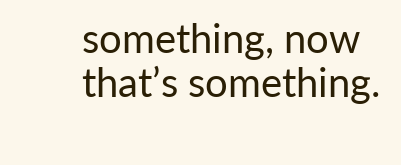something, now that’s something.